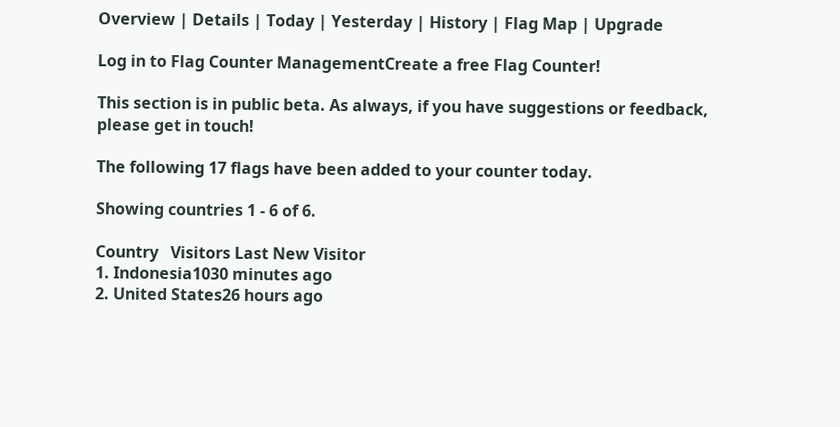Overview | Details | Today | Yesterday | History | Flag Map | Upgrade

Log in to Flag Counter ManagementCreate a free Flag Counter!

This section is in public beta. As always, if you have suggestions or feedback, please get in touch!

The following 17 flags have been added to your counter today.

Showing countries 1 - 6 of 6.

Country   Visitors Last New Visitor
1. Indonesia1030 minutes ago
2. United States26 hours ago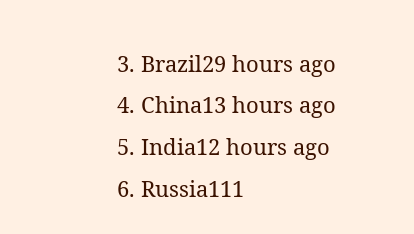3. Brazil29 hours ago
4. China13 hours ago
5. India12 hours ago
6. Russia111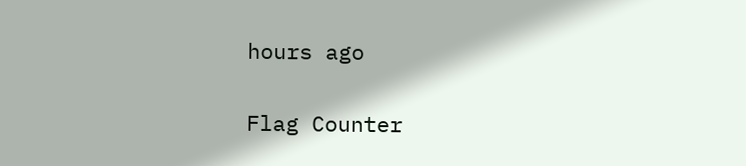hours ago


Flag Counter